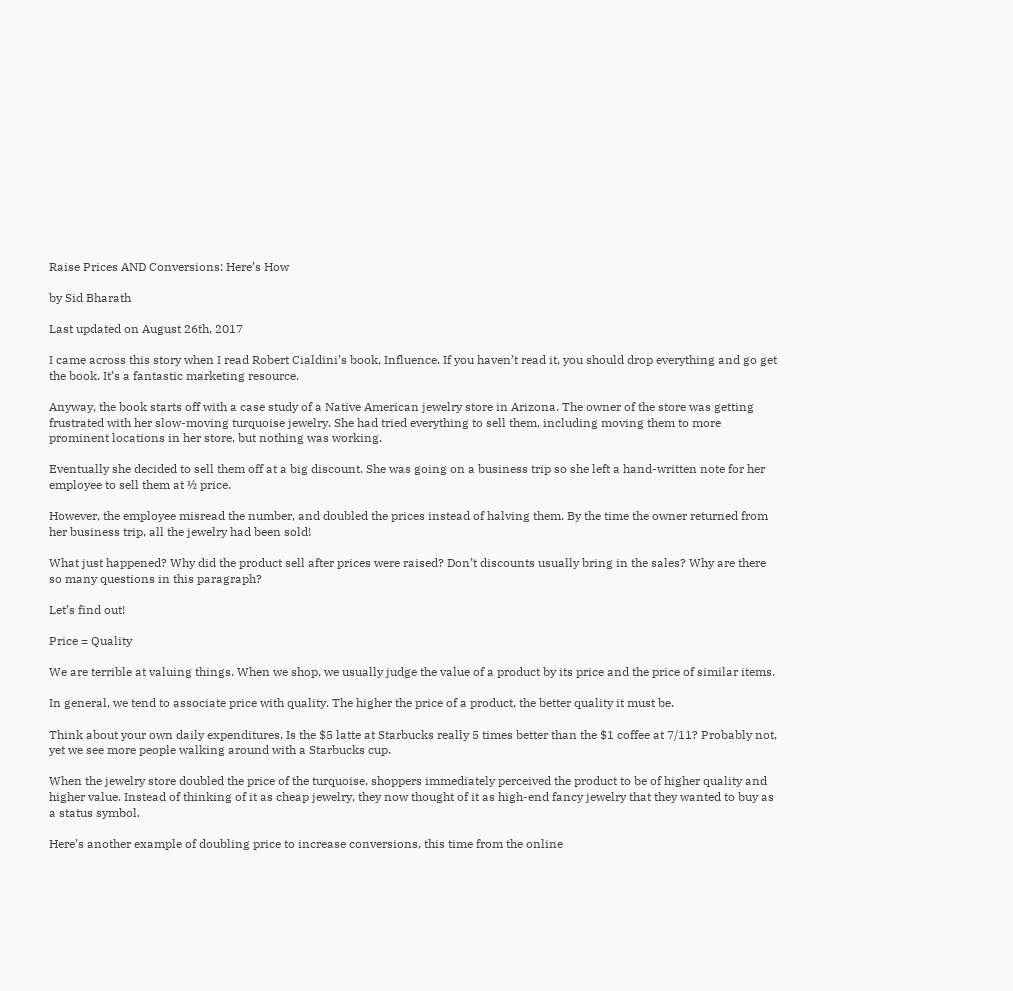Raise Prices AND Conversions: Here’s How

by Sid Bharath

Last updated on August 26th, 2017

I came across this story when I read Robert Cialdini’s book, Influence. If you haven’t read it, you should drop everything and go get the book. It’s a fantastic marketing resource.

Anyway, the book starts off with a case study of a Native American jewelry store in Arizona. The owner of the store was getting frustrated with her slow-moving turquoise jewelry. She had tried everything to sell them, including moving them to more prominent locations in her store, but nothing was working.

Eventually she decided to sell them off at a big discount. She was going on a business trip so she left a hand-written note for her employee to sell them at ½ price.

However, the employee misread the number, and doubled the prices instead of halving them. By the time the owner returned from her business trip, all the jewelry had been sold!

What just happened? Why did the product sell after prices were raised? Don’t discounts usually bring in the sales? Why are there so many questions in this paragraph?

Let’s find out!

Price = Quality

We are terrible at valuing things. When we shop, we usually judge the value of a product by its price and the price of similar items.

In general, we tend to associate price with quality. The higher the price of a product, the better quality it must be.

Think about your own daily expenditures. Is the $5 latte at Starbucks really 5 times better than the $1 coffee at 7/11? Probably not, yet we see more people walking around with a Starbucks cup.

When the jewelry store doubled the price of the turquoise, shoppers immediately perceived the product to be of higher quality and higher value. Instead of thinking of it as cheap jewelry, they now thought of it as high-end fancy jewelry that they wanted to buy as a status symbol.

Here’s another example of doubling price to increase conversions, this time from the online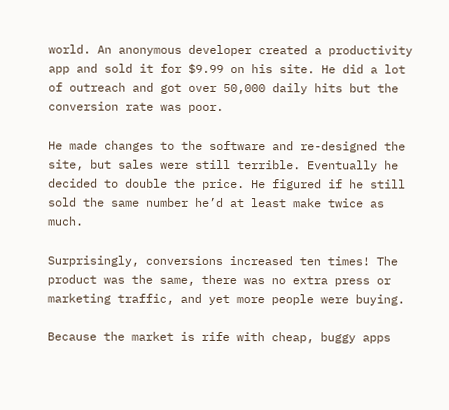world. An anonymous developer created a productivity app and sold it for $9.99 on his site. He did a lot of outreach and got over 50,000 daily hits but the conversion rate was poor.

He made changes to the software and re-designed the site, but sales were still terrible. Eventually he decided to double the price. He figured if he still sold the same number he’d at least make twice as much.

Surprisingly, conversions increased ten times! The product was the same, there was no extra press or marketing traffic, and yet more people were buying.

Because the market is rife with cheap, buggy apps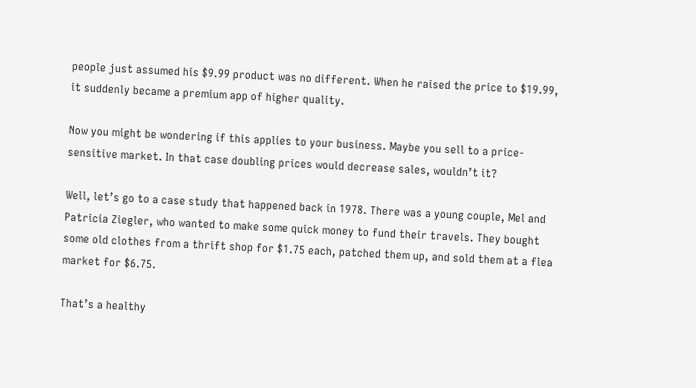people just assumed his $9.99 product was no different. When he raised the price to $19.99, it suddenly became a premium app of higher quality.

Now you might be wondering if this applies to your business. Maybe you sell to a price-sensitive market. In that case doubling prices would decrease sales, wouldn’t it?

Well, let’s go to a case study that happened back in 1978. There was a young couple, Mel and Patricia Ziegler, who wanted to make some quick money to fund their travels. They bought some old clothes from a thrift shop for $1.75 each, patched them up, and sold them at a flea market for $6.75.

That’s a healthy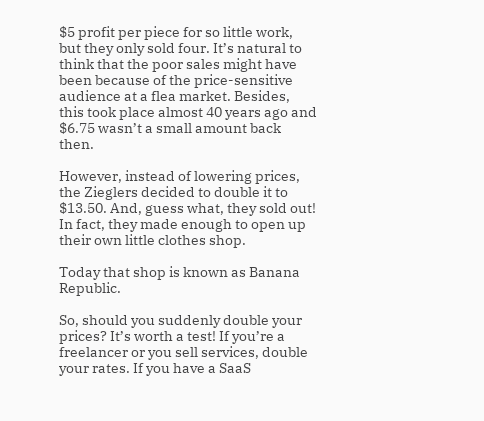$5 profit per piece for so little work, but they only sold four. It’s natural to think that the poor sales might have been because of the price-sensitive audience at a flea market. Besides, this took place almost 40 years ago and $6.75 wasn’t a small amount back then.

However, instead of lowering prices, the Zieglers decided to double it to $13.50. And, guess what, they sold out! In fact, they made enough to open up their own little clothes shop.

Today that shop is known as Banana Republic.

So, should you suddenly double your prices? It’s worth a test! If you’re a freelancer or you sell services, double your rates. If you have a SaaS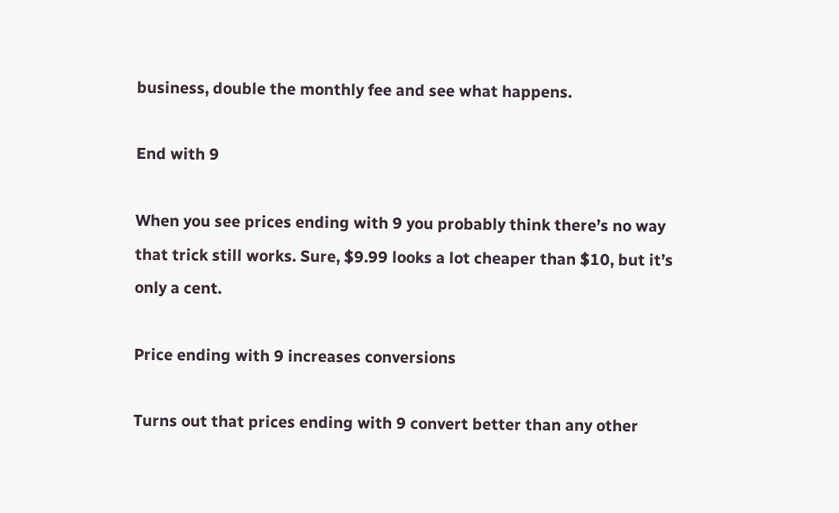business, double the monthly fee and see what happens.

End with 9

When you see prices ending with 9 you probably think there’s no way that trick still works. Sure, $9.99 looks a lot cheaper than $10, but it’s only a cent.

Price ending with 9 increases conversions

Turns out that prices ending with 9 convert better than any other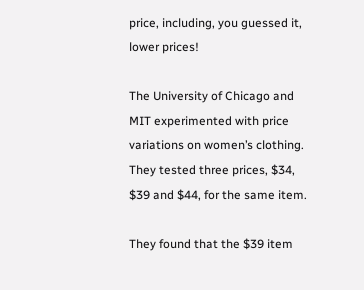price, including, you guessed it, lower prices!

The University of Chicago and MIT experimented with price variations on women’s clothing. They tested three prices, $34, $39 and $44, for the same item.

They found that the $39 item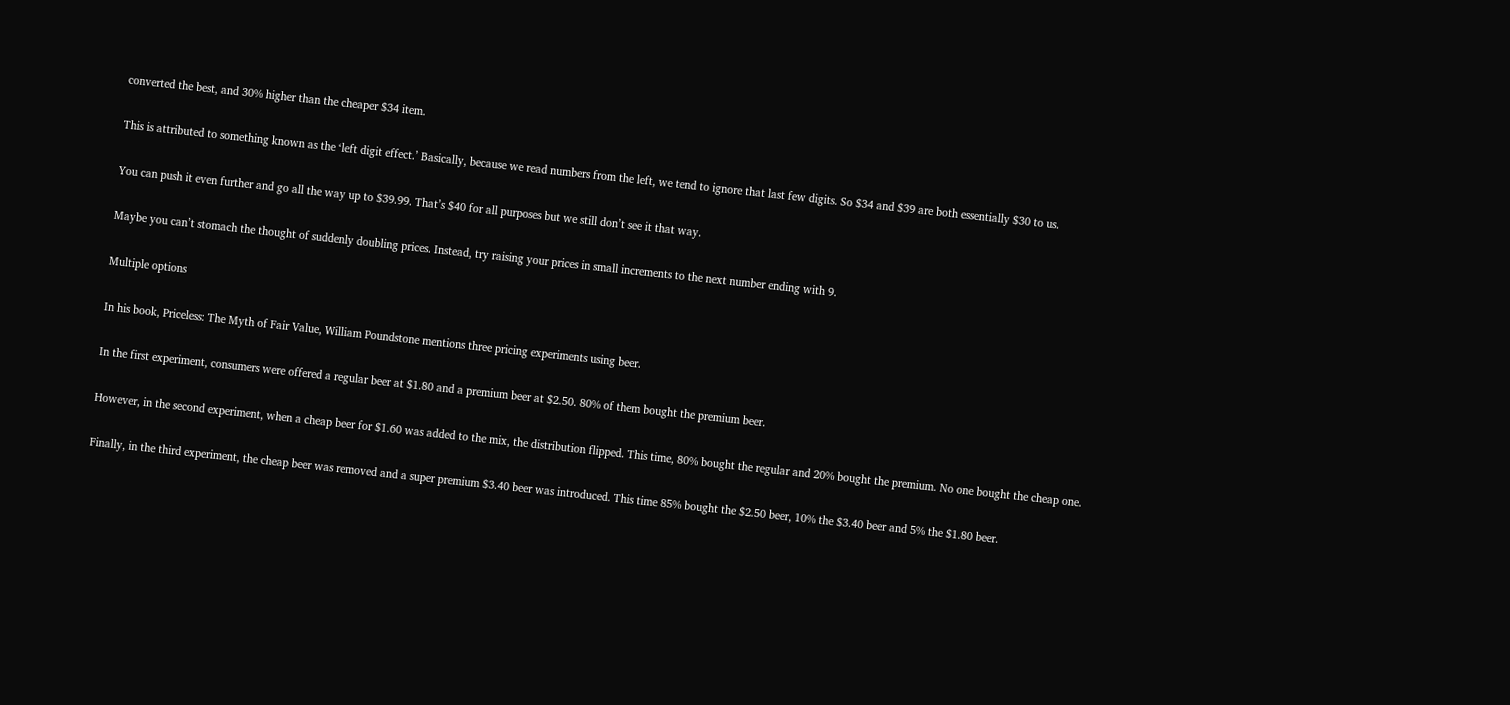converted the best, and 30% higher than the cheaper $34 item.

This is attributed to something known as the ‘left digit effect.’ Basically, because we read numbers from the left, we tend to ignore that last few digits. So $34 and $39 are both essentially $30 to us.

You can push it even further and go all the way up to $39.99. That’s $40 for all purposes but we still don’t see it that way.

Maybe you can’t stomach the thought of suddenly doubling prices. Instead, try raising your prices in small increments to the next number ending with 9.

Multiple options

In his book, Priceless: The Myth of Fair Value, William Poundstone mentions three pricing experiments using beer.

In the first experiment, consumers were offered a regular beer at $1.80 and a premium beer at $2.50. 80% of them bought the premium beer.

However, in the second experiment, when a cheap beer for $1.60 was added to the mix, the distribution flipped. This time, 80% bought the regular and 20% bought the premium. No one bought the cheap one.

Finally, in the third experiment, the cheap beer was removed and a super premium $3.40 beer was introduced. This time 85% bought the $2.50 beer, 10% the $3.40 beer and 5% the $1.80 beer.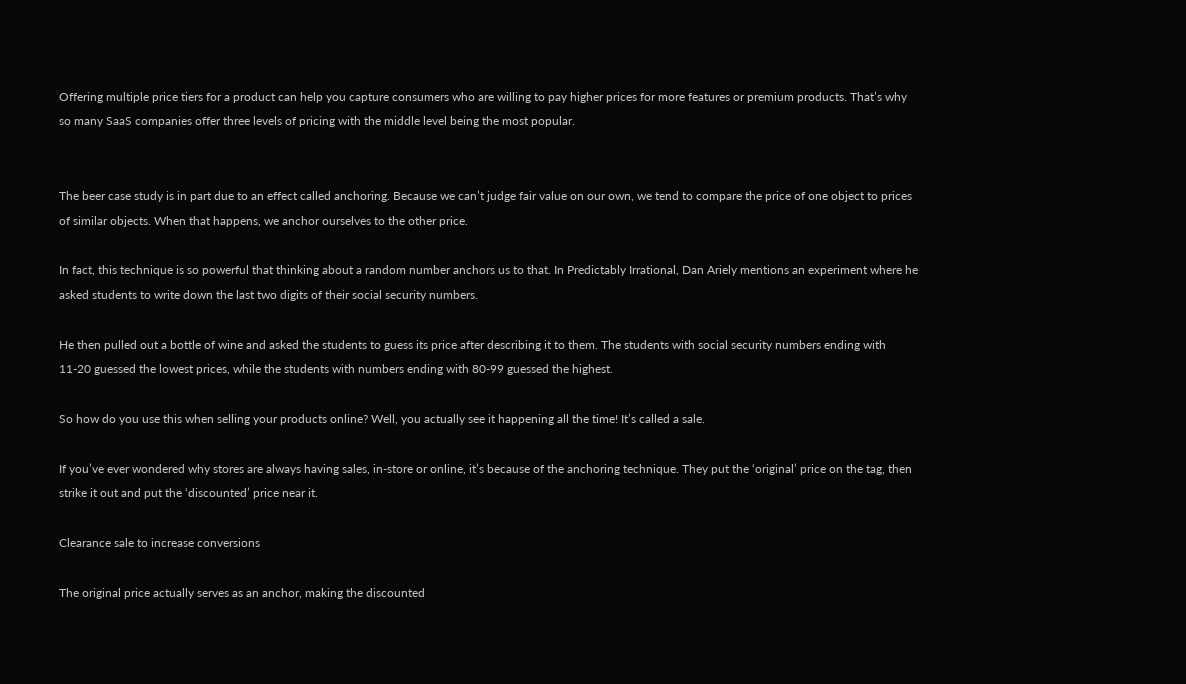Offering multiple price tiers for a product can help you capture consumers who are willing to pay higher prices for more features or premium products. That’s why so many SaaS companies offer three levels of pricing with the middle level being the most popular.


The beer case study is in part due to an effect called anchoring. Because we can’t judge fair value on our own, we tend to compare the price of one object to prices of similar objects. When that happens, we anchor ourselves to the other price.

In fact, this technique is so powerful that thinking about a random number anchors us to that. In Predictably Irrational, Dan Ariely mentions an experiment where he asked students to write down the last two digits of their social security numbers.

He then pulled out a bottle of wine and asked the students to guess its price after describing it to them. The students with social security numbers ending with 11-20 guessed the lowest prices, while the students with numbers ending with 80-99 guessed the highest.

So how do you use this when selling your products online? Well, you actually see it happening all the time! It’s called a sale.

If you’ve ever wondered why stores are always having sales, in-store or online, it’s because of the anchoring technique. They put the ‘original’ price on the tag, then strike it out and put the ‘discounted’ price near it.

Clearance sale to increase conversions

The original price actually serves as an anchor, making the discounted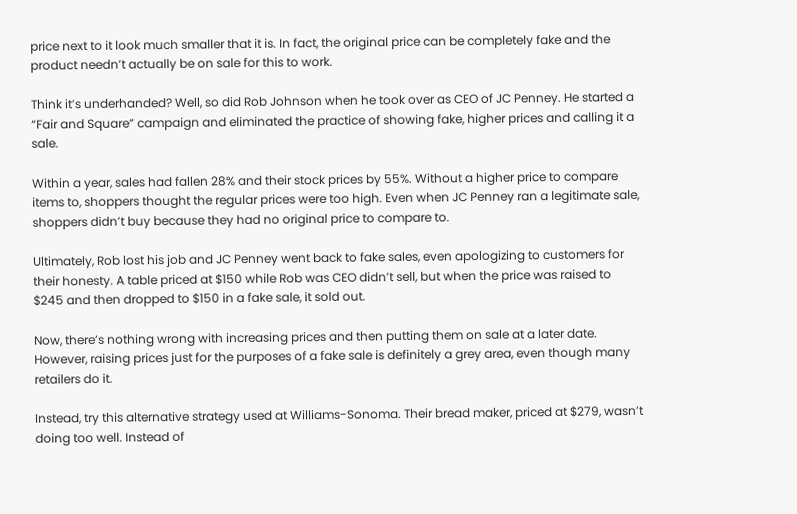price next to it look much smaller that it is. In fact, the original price can be completely fake and the product needn’t actually be on sale for this to work.

Think it’s underhanded? Well, so did Rob Johnson when he took over as CEO of JC Penney. He started a “Fair and Square” campaign and eliminated the practice of showing fake, higher prices and calling it a sale.

Within a year, sales had fallen 28% and their stock prices by 55%. Without a higher price to compare items to, shoppers thought the regular prices were too high. Even when JC Penney ran a legitimate sale, shoppers didn’t buy because they had no original price to compare to.

Ultimately, Rob lost his job and JC Penney went back to fake sales, even apologizing to customers for their honesty. A table priced at $150 while Rob was CEO didn’t sell, but when the price was raised to $245 and then dropped to $150 in a fake sale, it sold out.

Now, there’s nothing wrong with increasing prices and then putting them on sale at a later date. However, raising prices just for the purposes of a fake sale is definitely a grey area, even though many retailers do it.

Instead, try this alternative strategy used at Williams-Sonoma. Their bread maker, priced at $279, wasn’t doing too well. Instead of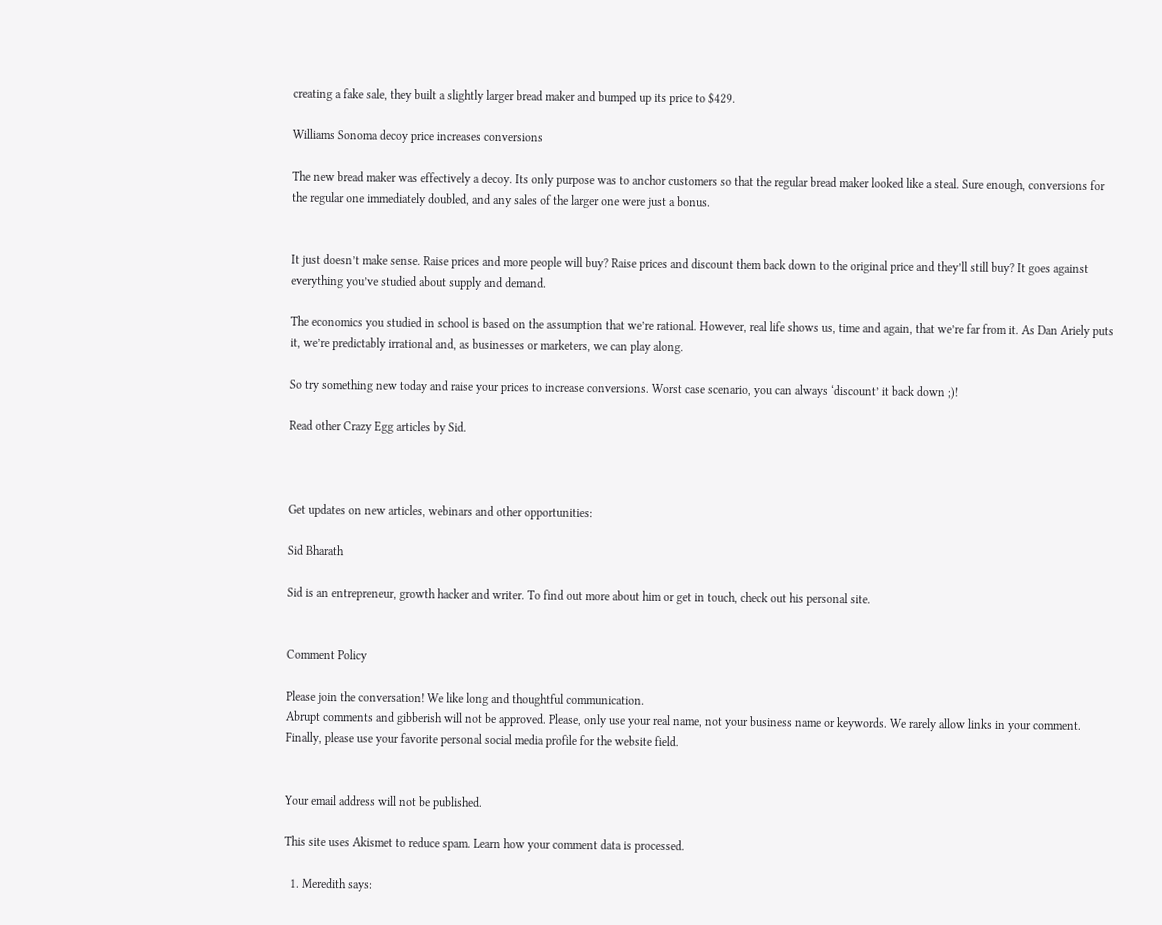creating a fake sale, they built a slightly larger bread maker and bumped up its price to $429.

Williams Sonoma decoy price increases conversions

The new bread maker was effectively a decoy. Its only purpose was to anchor customers so that the regular bread maker looked like a steal. Sure enough, conversions for the regular one immediately doubled, and any sales of the larger one were just a bonus.


It just doesn’t make sense. Raise prices and more people will buy? Raise prices and discount them back down to the original price and they’ll still buy? It goes against everything you’ve studied about supply and demand.

The economics you studied in school is based on the assumption that we’re rational. However, real life shows us, time and again, that we’re far from it. As Dan Ariely puts it, we’re predictably irrational and, as businesses or marketers, we can play along.

So try something new today and raise your prices to increase conversions. Worst case scenario, you can always ‘discount’ it back down ;)!

Read other Crazy Egg articles by Sid.



Get updates on new articles, webinars and other opportunities:

Sid Bharath

Sid is an entrepreneur, growth hacker and writer. To find out more about him or get in touch, check out his personal site.


Comment Policy

Please join the conversation! We like long and thoughtful communication.
Abrupt comments and gibberish will not be approved. Please, only use your real name, not your business name or keywords. We rarely allow links in your comment.
Finally, please use your favorite personal social media profile for the website field.


Your email address will not be published.

This site uses Akismet to reduce spam. Learn how your comment data is processed.

  1. Meredith says: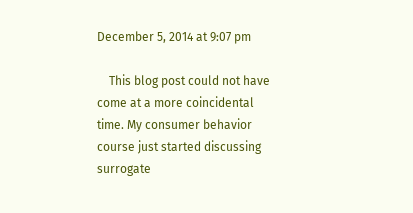December 5, 2014 at 9:07 pm

    This blog post could not have come at a more coincidental time. My consumer behavior course just started discussing surrogate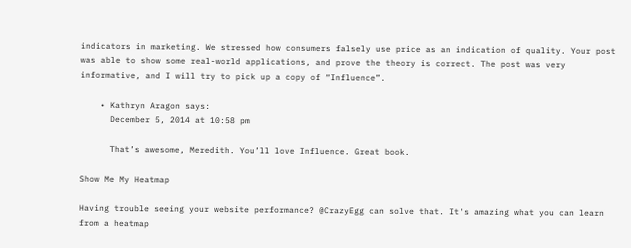indicators in marketing. We stressed how consumers falsely use price as an indication of quality. Your post was able to show some real-world applications, and prove the theory is correct. The post was very informative, and I will try to pick up a copy of “Influence”.

    • Kathryn Aragon says:
      December 5, 2014 at 10:58 pm

      That’s awesome, Meredith. You’ll love Influence. Great book.

Show Me My Heatmap

Having trouble seeing your website performance? @CrazyEgg can solve that. It's amazing what you can learn from a heatmap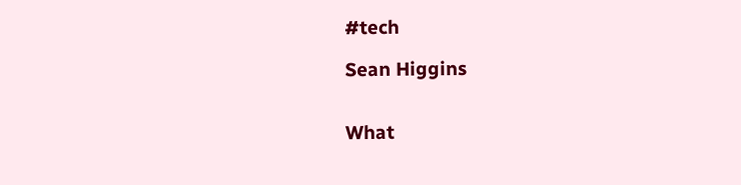#tech

Sean Higgins


What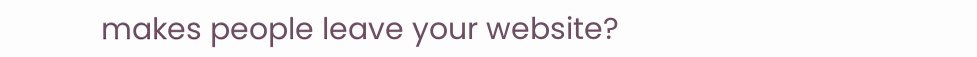makes people leave your website?